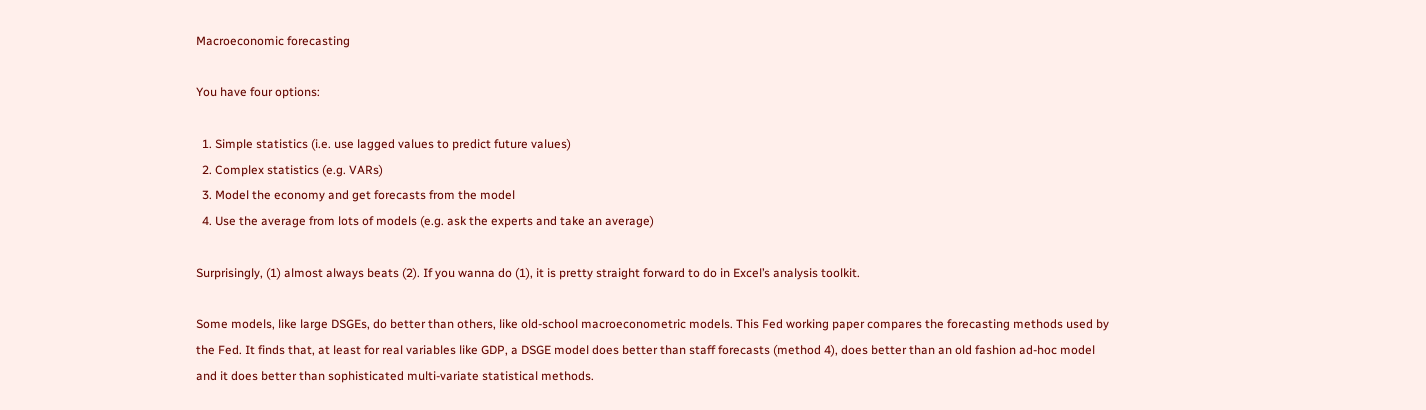Macroeconomic forecasting

You have four options:

  1. Simple statistics (i.e. use lagged values to predict future values)
  2. Complex statistics (e.g. VARs)
  3. Model the economy and get forecasts from the model
  4. Use the average from lots of models (e.g. ask the experts and take an average)

Surprisingly, (1) almost always beats (2). If you wanna do (1), it is pretty straight forward to do in Excel’s analysis toolkit.

Some models, like large DSGEs, do better than others, like old-school macroeconometric models. This Fed working paper compares the forecasting methods used by the Fed. It finds that, at least for real variables like GDP, a DSGE model does better than staff forecasts (method 4), does better than an old fashion ad-hoc model and it does better than sophisticated multi-variate statistical methods.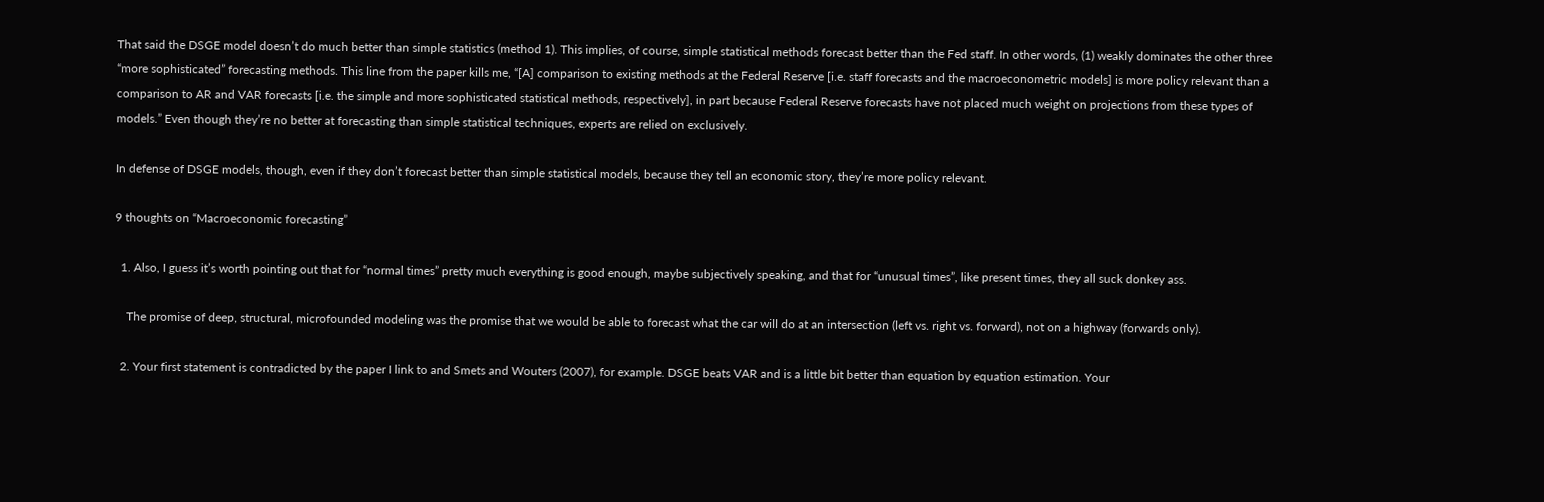That said the DSGE model doesn’t do much better than simple statistics (method 1). This implies, of course, simple statistical methods forecast better than the Fed staff. In other words, (1) weakly dominates the other three “more sophisticated” forecasting methods. This line from the paper kills me, “[A] comparison to existing methods at the Federal Reserve [i.e. staff forecasts and the macroeconometric models] is more policy relevant than a comparison to AR and VAR forecasts [i.e. the simple and more sophisticated statistical methods, respectively], in part because Federal Reserve forecasts have not placed much weight on projections from these types of models.” Even though they’re no better at forecasting than simple statistical techniques, experts are relied on exclusively.

In defense of DSGE models, though, even if they don’t forecast better than simple statistical models, because they tell an economic story, they’re more policy relevant.

9 thoughts on “Macroeconomic forecasting”

  1. Also, I guess it’s worth pointing out that for “normal times” pretty much everything is good enough, maybe subjectively speaking, and that for “unusual times”, like present times, they all suck donkey ass.

    The promise of deep, structural, microfounded modeling was the promise that we would be able to forecast what the car will do at an intersection (left vs. right vs. forward), not on a highway (forwards only).

  2. Your first statement is contradicted by the paper I link to and Smets and Wouters (2007), for example. DSGE beats VAR and is a little bit better than equation by equation estimation. Your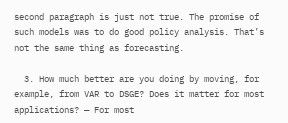second paragraph is just not true. The promise of such models was to do good policy analysis. That’s not the same thing as forecasting.

  3. How much better are you doing by moving, for example, from VAR to DSGE? Does it matter for most applications? — For most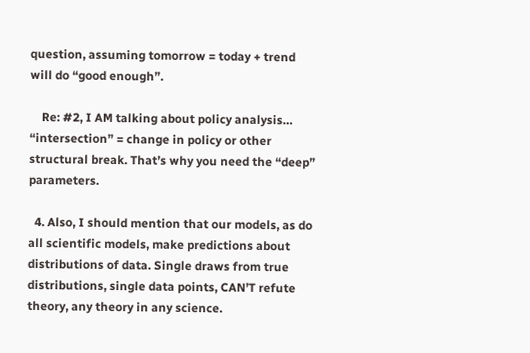question, assuming tomorrow = today + trend will do “good enough”.

    Re: #2, I AM talking about policy analysis… “intersection” = change in policy or other structural break. That’s why you need the “deep” parameters.

  4. Also, I should mention that our models, as do all scientific models, make predictions about distributions of data. Single draws from true distributions, single data points, CAN’T refute theory, any theory in any science.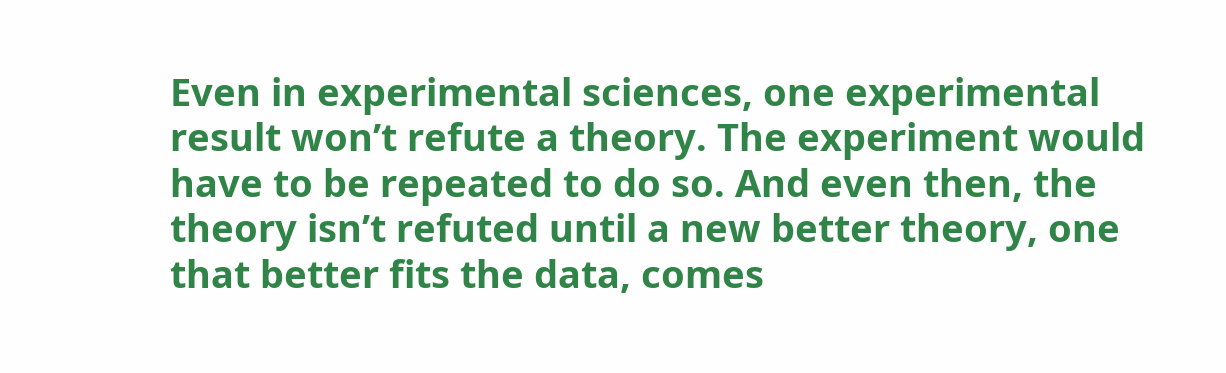Even in experimental sciences, one experimental result won’t refute a theory. The experiment would have to be repeated to do so. And even then, the theory isn’t refuted until a new better theory, one that better fits the data, comes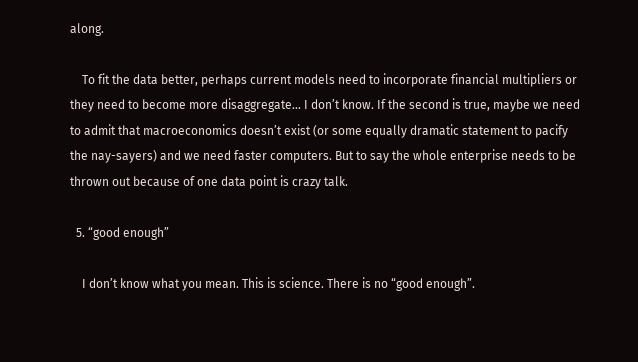along.

    To fit the data better, perhaps current models need to incorporate financial multipliers or they need to become more disaggregate… I don’t know. If the second is true, maybe we need to admit that macroeconomics doesn’t exist (or some equally dramatic statement to pacify the nay-sayers) and we need faster computers. But to say the whole enterprise needs to be thrown out because of one data point is crazy talk.

  5. “good enough”

    I don’t know what you mean. This is science. There is no “good enough”.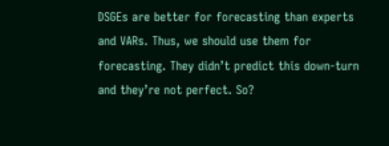DSGEs are better for forecasting than experts and VARs. Thus, we should use them for forecasting. They didn’t predict this down-turn and they’re not perfect. So?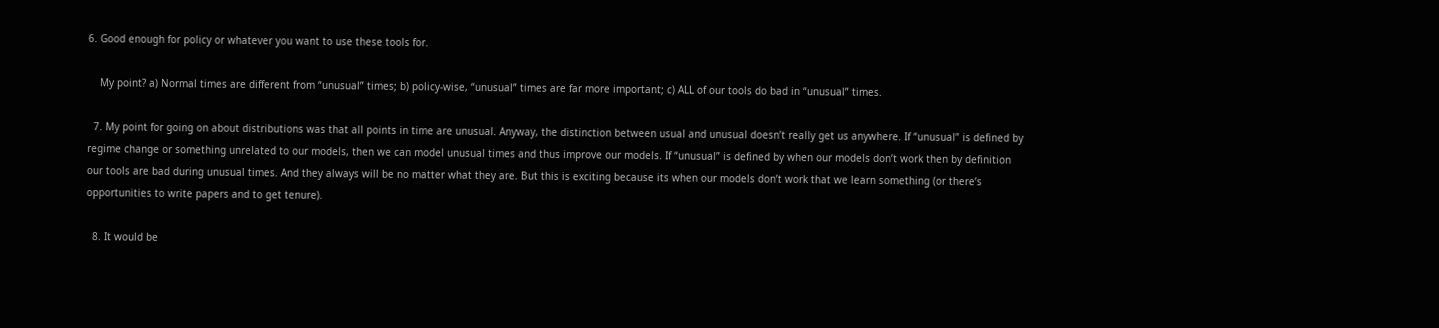6. Good enough for policy or whatever you want to use these tools for.

    My point? a) Normal times are different from “unusual” times; b) policy-wise, “unusual” times are far more important; c) ALL of our tools do bad in “unusual” times.

  7. My point for going on about distributions was that all points in time are unusual. Anyway, the distinction between usual and unusual doesn’t really get us anywhere. If “unusual” is defined by regime change or something unrelated to our models, then we can model unusual times and thus improve our models. If “unusual” is defined by when our models don’t work then by definition our tools are bad during unusual times. And they always will be no matter what they are. But this is exciting because its when our models don’t work that we learn something (or there’s opportunities to write papers and to get tenure).

  8. It would be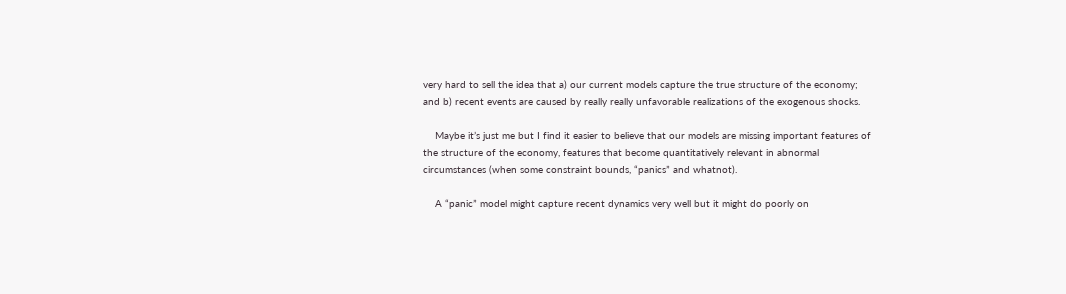very hard to sell the idea that a) our current models capture the true structure of the economy; and b) recent events are caused by really really unfavorable realizations of the exogenous shocks.

    Maybe it’s just me but I find it easier to believe that our models are missing important features of the structure of the economy, features that become quantitatively relevant in abnormal circumstances (when some constraint bounds, “panics” and whatnot).

    A “panic” model might capture recent dynamics very well but it might do poorly on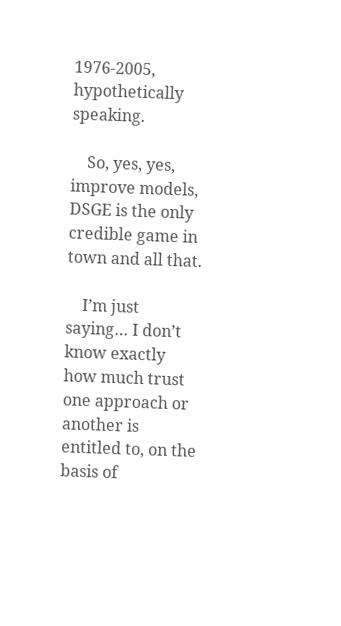1976-2005, hypothetically speaking.

    So, yes, yes, improve models, DSGE is the only credible game in town and all that.

    I’m just saying… I don’t know exactly how much trust one approach or another is entitled to, on the basis of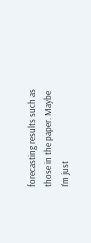forecasting results such as those in the paper. Maybe I’m just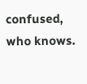confused, who knows.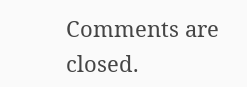Comments are closed.